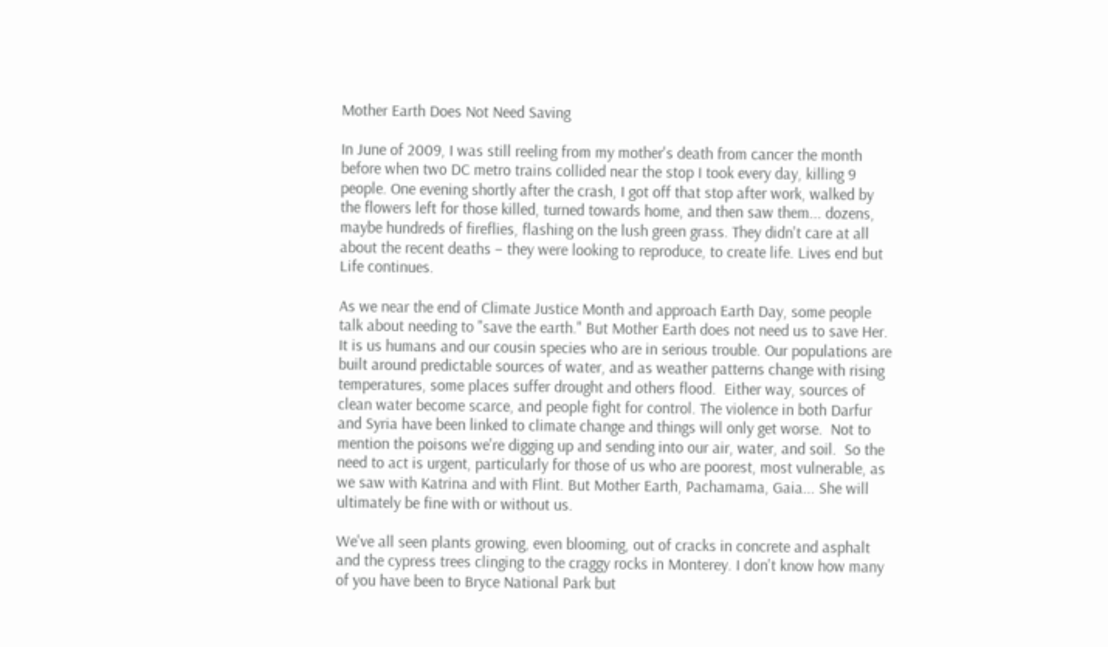Mother Earth Does Not Need Saving

In June of 2009, I was still reeling from my mother's death from cancer the month before when two DC metro trains collided near the stop I took every day, killing 9 people. One evening shortly after the crash, I got off that stop after work, walked by the flowers left for those killed, turned towards home, and then saw them... dozens, maybe hundreds of fireflies, flashing on the lush green grass. They didn't care at all about the recent deaths – they were looking to reproduce, to create life. Lives end but Life continues.

As we near the end of Climate Justice Month and approach Earth Day, some people talk about needing to "save the earth." But Mother Earth does not need us to save Her. It is us humans and our cousin species who are in serious trouble. Our populations are built around predictable sources of water, and as weather patterns change with rising temperatures, some places suffer drought and others flood.  Either way, sources of clean water become scarce, and people fight for control. The violence in both Darfur and Syria have been linked to climate change and things will only get worse.  Not to mention the poisons we're digging up and sending into our air, water, and soil.  So the need to act is urgent, particularly for those of us who are poorest, most vulnerable, as we saw with Katrina and with Flint. But Mother Earth, Pachamama, Gaia... She will ultimately be fine with or without us.

We've all seen plants growing, even blooming, out of cracks in concrete and asphalt and the cypress trees clinging to the craggy rocks in Monterey. I don't know how many of you have been to Bryce National Park but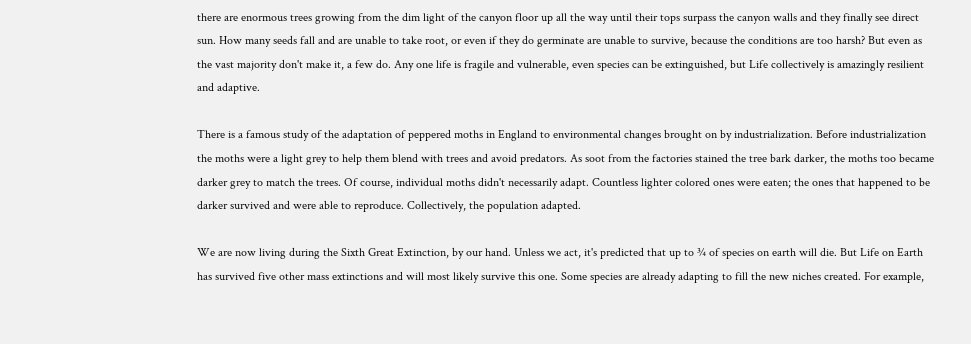there are enormous trees growing from the dim light of the canyon floor up all the way until their tops surpass the canyon walls and they finally see direct sun. How many seeds fall and are unable to take root, or even if they do germinate are unable to survive, because the conditions are too harsh? But even as the vast majority don't make it, a few do. Any one life is fragile and vulnerable, even species can be extinguished, but Life collectively is amazingly resilient and adaptive.

There is a famous study of the adaptation of peppered moths in England to environmental changes brought on by industrialization. Before industrialization the moths were a light grey to help them blend with trees and avoid predators. As soot from the factories stained the tree bark darker, the moths too became darker grey to match the trees. Of course, individual moths didn't necessarily adapt. Countless lighter colored ones were eaten; the ones that happened to be darker survived and were able to reproduce. Collectively, the population adapted.

We are now living during the Sixth Great Extinction, by our hand. Unless we act, it's predicted that up to ¾ of species on earth will die. But Life on Earth has survived five other mass extinctions and will most likely survive this one. Some species are already adapting to fill the new niches created. For example,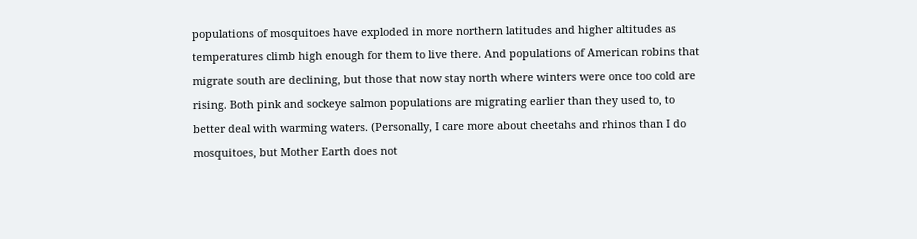populations of mosquitoes have exploded in more northern latitudes and higher altitudes as temperatures climb high enough for them to live there. And populations of American robins that migrate south are declining, but those that now stay north where winters were once too cold are rising. Both pink and sockeye salmon populations are migrating earlier than they used to, to better deal with warming waters. (Personally, I care more about cheetahs and rhinos than I do mosquitoes, but Mother Earth does not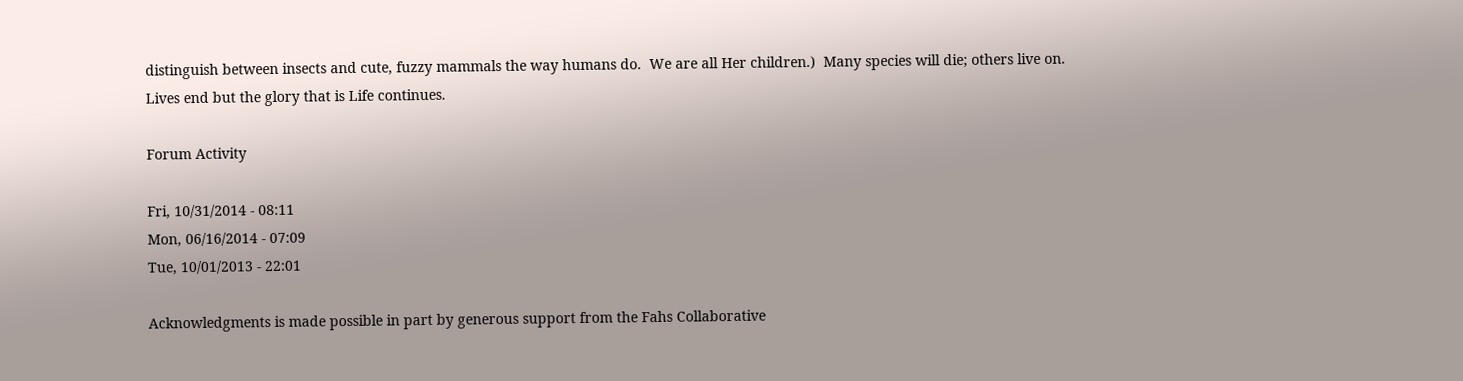distinguish between insects and cute, fuzzy mammals the way humans do.  We are all Her children.)  Many species will die; others live on.  Lives end but the glory that is Life continues.

Forum Activity

Fri, 10/31/2014 - 08:11
Mon, 06/16/2014 - 07:09
Tue, 10/01/2013 - 22:01

Acknowledgments is made possible in part by generous support from the Fahs Collaborative